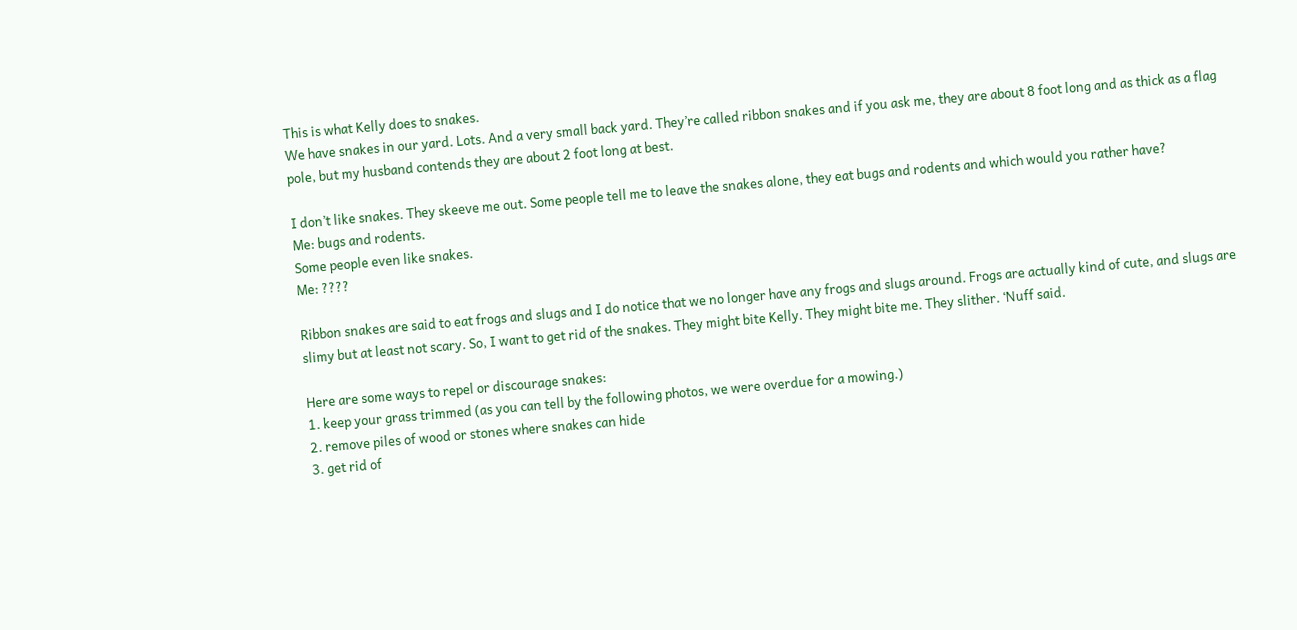This is what Kelly does to snakes.
We have snakes in our yard. Lots. And a very small back yard. They’re called ribbon snakes and if you ask me, they are about 8 foot long and as thick as a flag pole, but my husband contends they are about 2 foot long at best.

I don’t like snakes. They skeeve me out. Some people tell me to leave the snakes alone, they eat bugs and rodents and which would you rather have?
Me: bugs and rodents.
Some people even like snakes.
Me: ????

Ribbon snakes are said to eat frogs and slugs and I do notice that we no longer have any frogs and slugs around. Frogs are actually kind of cute, and slugs are slimy but at least not scary. So, I want to get rid of the snakes. They might bite Kelly. They might bite me. They slither. ‘Nuff said.

Here are some ways to repel or discourage snakes:
1. keep your grass trimmed (as you can tell by the following photos, we were overdue for a mowing.)
2. remove piles of wood or stones where snakes can hide
3. get rid of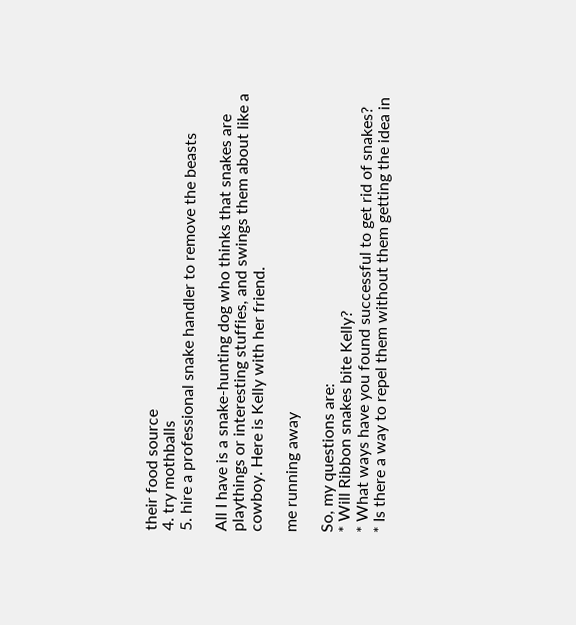their food source
4. try mothballs
5. hire a professional snake handler to remove the beasts

All I have is a snake-hunting dog who thinks that snakes are playthings or interesting stuffies, and swings them about like a cowboy. Here is Kelly with her friend.

me running away

So, my questions are:
* Will Ribbon snakes bite Kelly?
* What ways have you found successful to get rid of snakes?
* Is there a way to repel them without them getting the idea in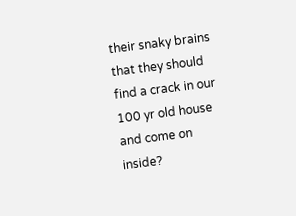their snaky brains that they should find a crack in our 100 yr old house and come on inside?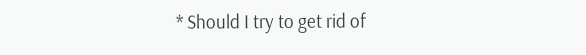* Should I try to get rid of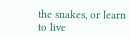the snakes, or learn to live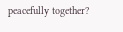peacefully together?